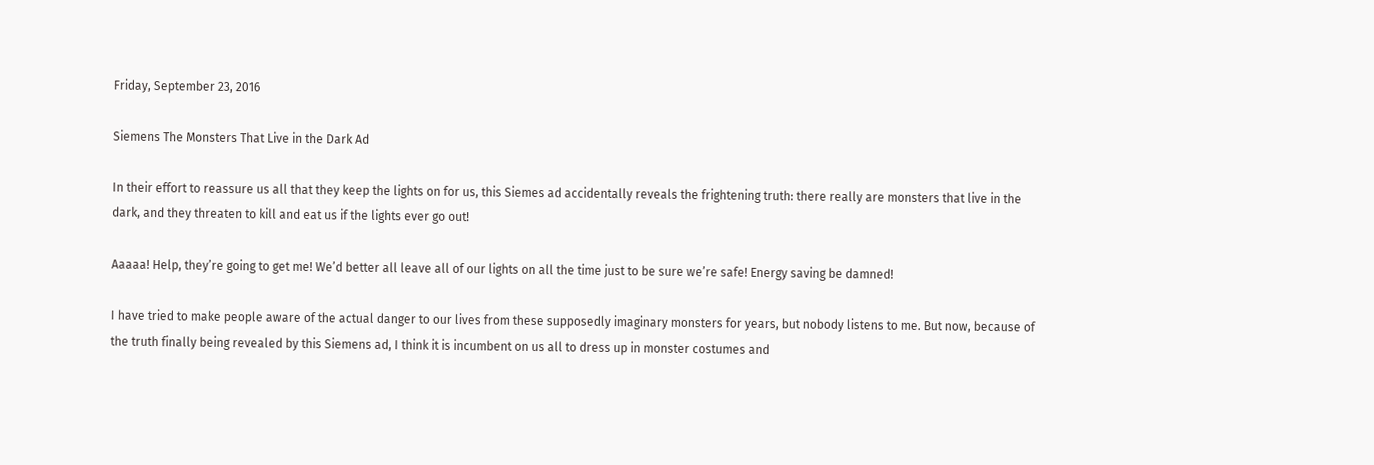Friday, September 23, 2016

Siemens The Monsters That Live in the Dark Ad

In their effort to reassure us all that they keep the lights on for us, this Siemes ad accidentally reveals the frightening truth: there really are monsters that live in the dark, and they threaten to kill and eat us if the lights ever go out!

Aaaaa! Help, they’re going to get me! We’d better all leave all of our lights on all the time just to be sure we’re safe! Energy saving be damned!

I have tried to make people aware of the actual danger to our lives from these supposedly imaginary monsters for years, but nobody listens to me. But now, because of the truth finally being revealed by this Siemens ad, I think it is incumbent on us all to dress up in monster costumes and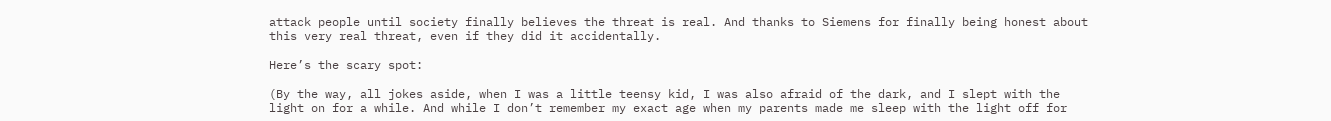attack people until society finally believes the threat is real. And thanks to Siemens for finally being honest about this very real threat, even if they did it accidentally.

Here’s the scary spot:

(By the way, all jokes aside, when I was a little teensy kid, I was also afraid of the dark, and I slept with the light on for a while. And while I don’t remember my exact age when my parents made me sleep with the light off for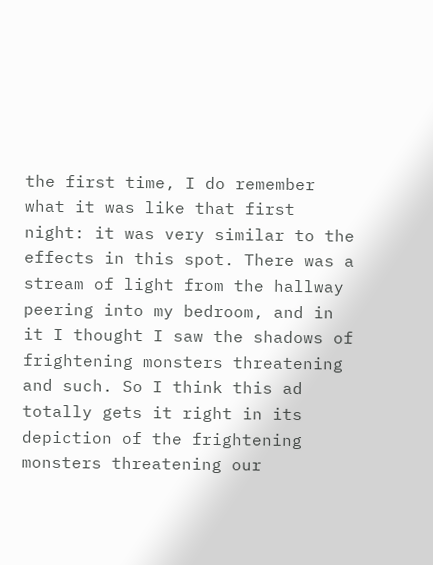the first time, I do remember what it was like that first night: it was very similar to the effects in this spot. There was a stream of light from the hallway peering into my bedroom, and in it I thought I saw the shadows of frightening monsters threatening and such. So I think this ad totally gets it right in its depiction of the frightening monsters threatening our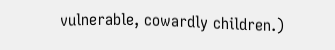vulnerable, cowardly children.)